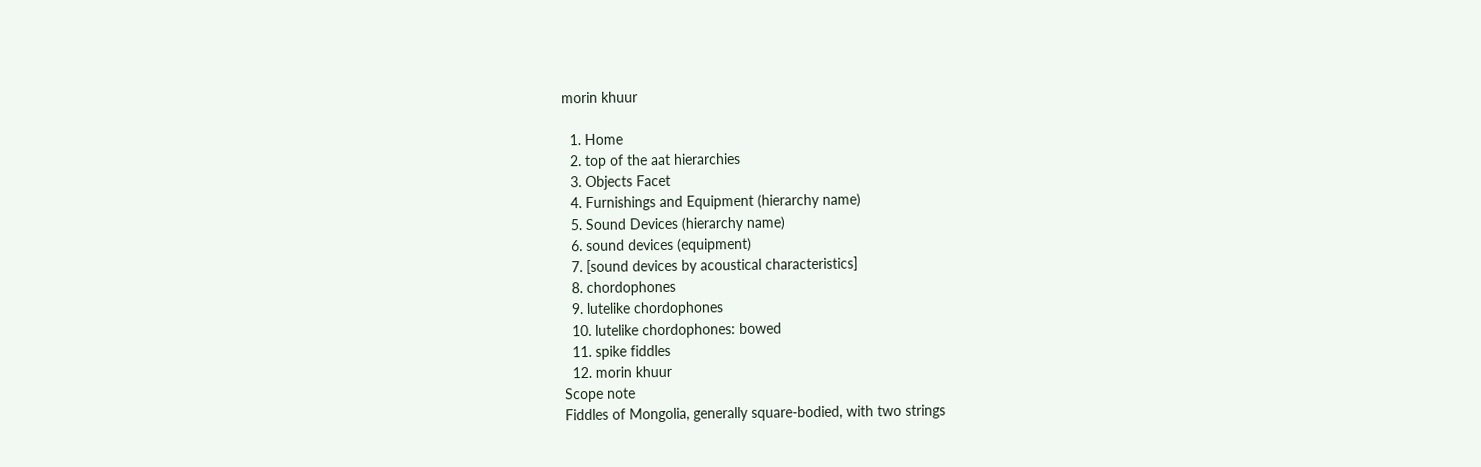morin khuur

  1. Home
  2. top of the aat hierarchies
  3. Objects Facet
  4. Furnishings and Equipment (hierarchy name)
  5. Sound Devices (hierarchy name)
  6. sound devices (equipment)
  7. [sound devices by acoustical characteristics]
  8. chordophones
  9. lutelike chordophones
  10. lutelike chordophones: bowed
  11. spike fiddles
  12. morin khuur
Scope note
Fiddles of Mongolia, generally square-bodied, with two strings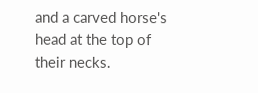and a carved horse's head at the top of their necks.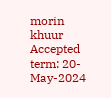morin khuur
Accepted term: 20-May-2024